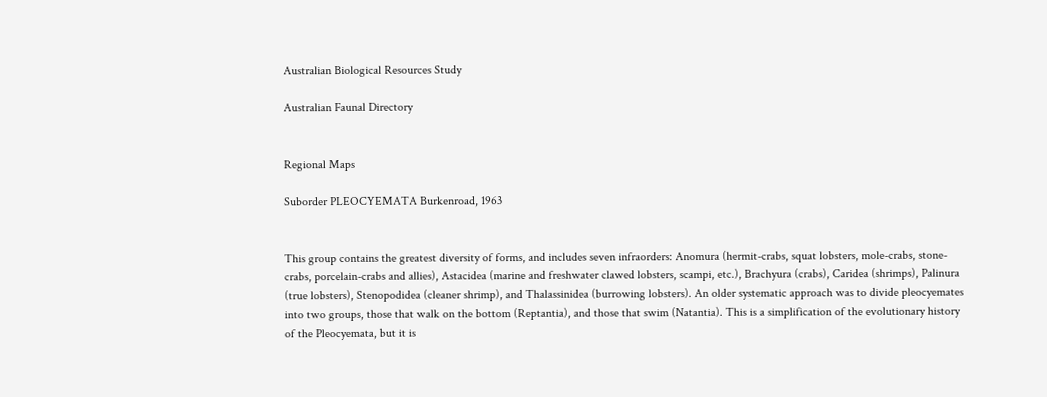Australian Biological Resources Study

Australian Faunal Directory


Regional Maps

Suborder PLEOCYEMATA Burkenroad, 1963


This group contains the greatest diversity of forms, and includes seven infraorders: Anomura (hermit-crabs, squat lobsters, mole-crabs, stone-crabs, porcelain-crabs and allies), Astacidea (marine and freshwater clawed lobsters, scampi, etc.), Brachyura (crabs), Caridea (shrimps), Palinura (true lobsters), Stenopodidea (cleaner shrimp), and Thalassinidea (burrowing lobsters). An older systematic approach was to divide pleocyemates into two groups, those that walk on the bottom (Reptantia), and those that swim (Natantia). This is a simplification of the evolutionary history of the Pleocyemata, but it is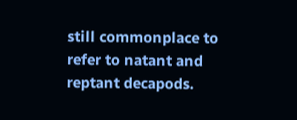still commonplace to refer to natant and reptant decapods.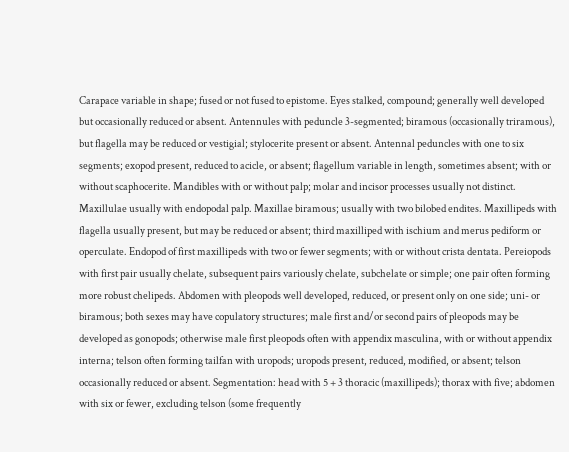Carapace variable in shape; fused or not fused to epistome. Eyes stalked, compound; generally well developed but occasionally reduced or absent. Antennules with peduncle 3-segmented; biramous (occasionally triramous), but flagella may be reduced or vestigial; stylocerite present or absent. Antennal peduncles with one to six segments; exopod present, reduced to acicle, or absent; flagellum variable in length, sometimes absent; with or without scaphocerite. Mandibles with or without palp; molar and incisor processes usually not distinct. Maxillulae usually with endopodal palp. Maxillae biramous; usually with two bilobed endites. Maxillipeds with flagella usually present, but may be reduced or absent; third maxilliped with ischium and merus pediform or operculate. Endopod of first maxillipeds with two or fewer segments; with or without crista dentata. Pereiopods with first pair usually chelate, subsequent pairs variously chelate, subchelate or simple; one pair often forming more robust chelipeds. Abdomen with pleopods well developed, reduced, or present only on one side; uni- or biramous; both sexes may have copulatory structures; male first and/or second pairs of pleopods may be developed as gonopods; otherwise male first pleopods often with appendix masculina, with or without appendix interna; telson often forming tailfan with uropods; uropods present, reduced, modified, or absent; telson occasionally reduced or absent. Segmentation: head with 5 + 3 thoracic (maxillipeds); thorax with five; abdomen with six or fewer, excluding telson (some frequently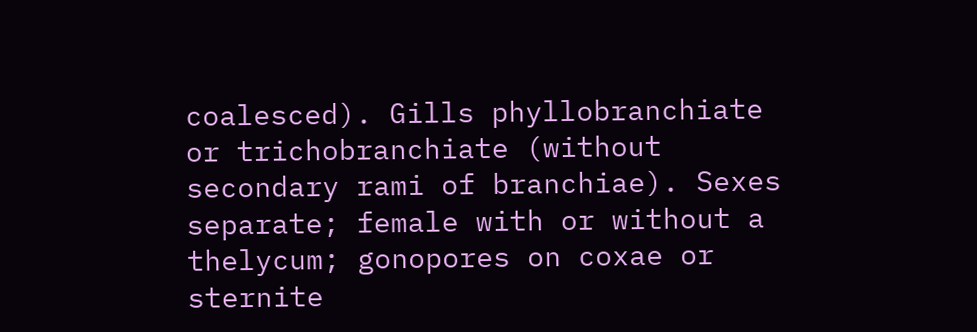coalesced). Gills phyllobranchiate or trichobranchiate (without secondary rami of branchiae). Sexes separate; female with or without a thelycum; gonopores on coxae or sternite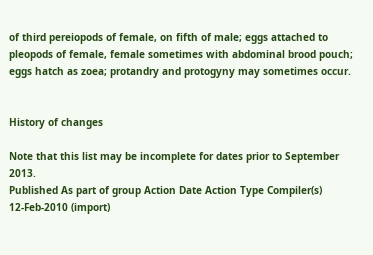of third pereiopods of female, on fifth of male; eggs attached to pleopods of female, female sometimes with abdominal brood pouch; eggs hatch as zoea; protandry and protogyny may sometimes occur.


History of changes

Note that this list may be incomplete for dates prior to September 2013.
Published As part of group Action Date Action Type Compiler(s)
12-Feb-2010 (import)